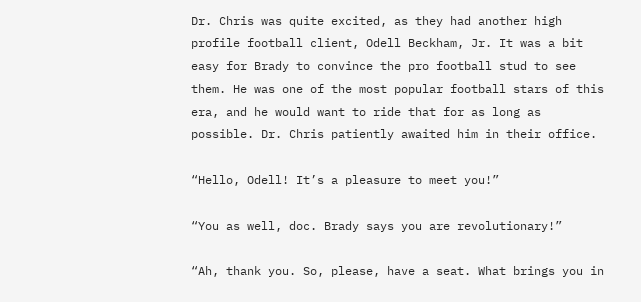Dr. Chris was quite excited, as they had another high profile football client, Odell Beckham, Jr. It was a bit easy for Brady to convince the pro football stud to see them. He was one of the most popular football stars of this era, and he would want to ride that for as long as possible. Dr. Chris patiently awaited him in their office.

“Hello, Odell! It’s a pleasure to meet you!”

“You as well, doc. Brady says you are revolutionary!”

“Ah, thank you. So, please, have a seat. What brings you in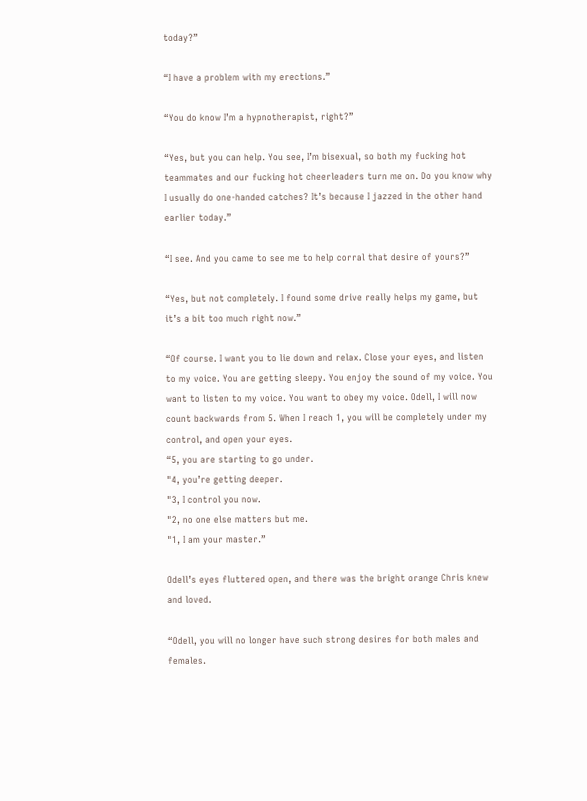today?”

“I have a problem with my erections.”

“You do know I’m a hypnotherapist, right?”

“Yes, but you can help. You see, I’m bisexual, so both my fucking hot teammates and our fucking hot cheerleaders turn me on. Do you know why I usually do one-handed catches? It’s because I jazzed in the other hand earlier today.”

“I see. And you came to see me to help corral that desire of yours?”

“Yes, but not completely. I found some drive really helps my game, but it’s a bit too much right now.”

“Of course. I want you to lie down and relax. Close your eyes, and listen to my voice. You are getting sleepy. You enjoy the sound of my voice. You want to listen to my voice. You want to obey my voice. Odell, I will now count backwards from 5. When I reach 1, you will be completely under my control, and open your eyes.
“5, you are starting to go under.
"4, you’re getting deeper.
"3, I control you now.
"2, no one else matters but me.
"1, I am your master.”

Odell’s eyes fluttered open, and there was the bright orange Chris knew and loved.

“Odell, you will no longer have such strong desires for both males and females.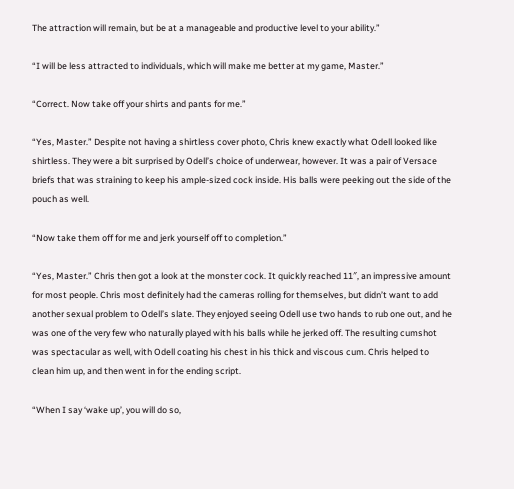The attraction will remain, but be at a manageable and productive level to your ability.”

“I will be less attracted to individuals, which will make me better at my game, Master.”

“Correct. Now take off your shirts and pants for me.”

“Yes, Master.” Despite not having a shirtless cover photo, Chris knew exactly what Odell looked like shirtless. They were a bit surprised by Odell’s choice of underwear, however. It was a pair of Versace briefs that was straining to keep his ample-sized cock inside. His balls were peeking out the side of the pouch as well.

“Now take them off for me and jerk yourself off to completion.”

“Yes, Master.” Chris then got a look at the monster cock. It quickly reached 11″, an impressive amount for most people. Chris most definitely had the cameras rolling for themselves, but didn’t want to add another sexual problem to Odell’s slate. They enjoyed seeing Odell use two hands to rub one out, and he was one of the very few who naturally played with his balls while he jerked off. The resulting cumshot was spectacular as well, with Odell coating his chest in his thick and viscous cum. Chris helped to clean him up, and then went in for the ending script.

“When I say ‘wake up’, you will do so,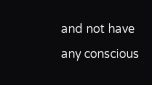and not have any conscious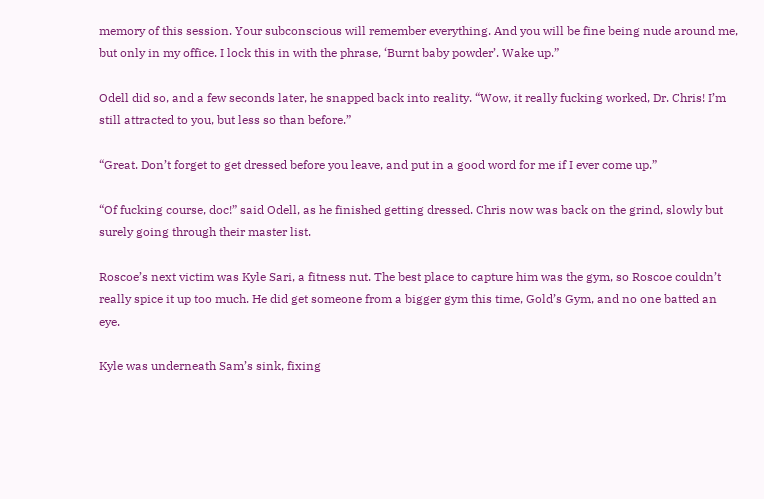memory of this session. Your subconscious will remember everything. And you will be fine being nude around me, but only in my office. I lock this in with the phrase, ‘Burnt baby powder’. Wake up.”

Odell did so, and a few seconds later, he snapped back into reality. “Wow, it really fucking worked, Dr. Chris! I’m still attracted to you, but less so than before.”

“Great. Don’t forget to get dressed before you leave, and put in a good word for me if I ever come up.”

“Of fucking course, doc!” said Odell, as he finished getting dressed. Chris now was back on the grind, slowly but surely going through their master list.

Roscoe’s next victim was Kyle Sari, a fitness nut. The best place to capture him was the gym, so Roscoe couldn’t really spice it up too much. He did get someone from a bigger gym this time, Gold’s Gym, and no one batted an eye.

Kyle was underneath Sam’s sink, fixing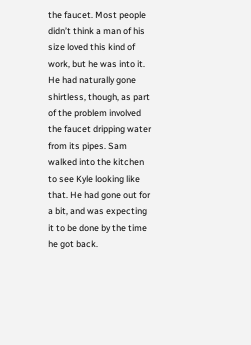the faucet. Most people didn’t think a man of his size loved this kind of work, but he was into it. He had naturally gone shirtless, though, as part of the problem involved the faucet dripping water from its pipes. Sam walked into the kitchen to see Kyle looking like that. He had gone out for a bit, and was expecting it to be done by the time he got back.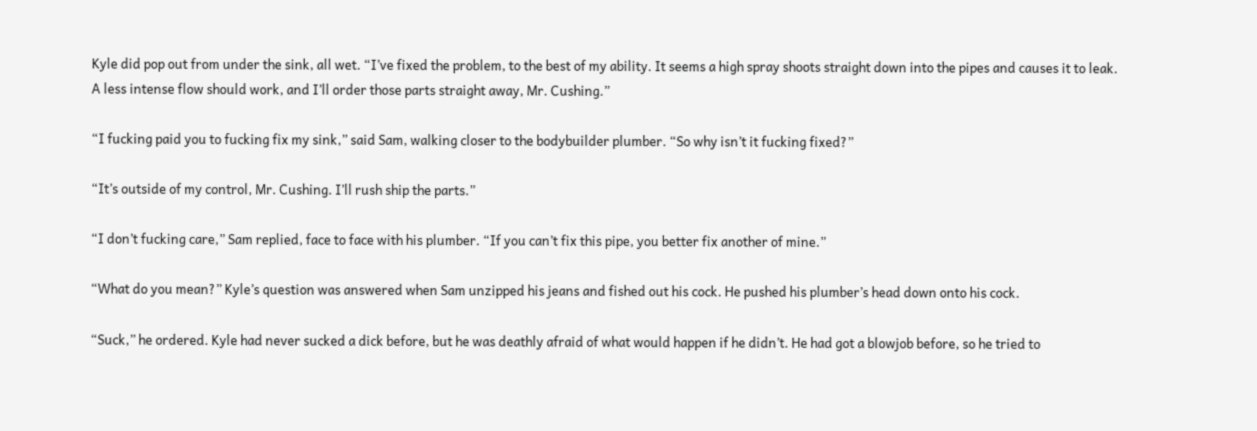Kyle did pop out from under the sink, all wet. “I’ve fixed the problem, to the best of my ability. It seems a high spray shoots straight down into the pipes and causes it to leak. A less intense flow should work, and I’ll order those parts straight away, Mr. Cushing.”

“I fucking paid you to fucking fix my sink,” said Sam, walking closer to the bodybuilder plumber. “So why isn’t it fucking fixed?”

“It’s outside of my control, Mr. Cushing. I’ll rush ship the parts.”

“I don’t fucking care,” Sam replied, face to face with his plumber. “If you can’t fix this pipe, you better fix another of mine.”

“What do you mean?” Kyle’s question was answered when Sam unzipped his jeans and fished out his cock. He pushed his plumber’s head down onto his cock.

“Suck,” he ordered. Kyle had never sucked a dick before, but he was deathly afraid of what would happen if he didn’t. He had got a blowjob before, so he tried to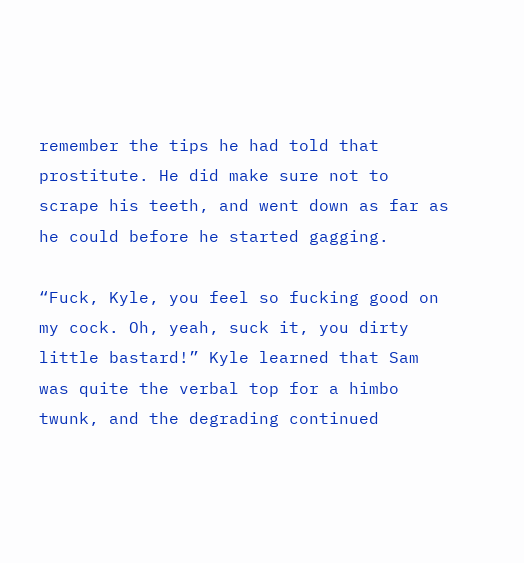remember the tips he had told that prostitute. He did make sure not to scrape his teeth, and went down as far as he could before he started gagging.

“Fuck, Kyle, you feel so fucking good on my cock. Oh, yeah, suck it, you dirty little bastard!” Kyle learned that Sam was quite the verbal top for a himbo twunk, and the degrading continued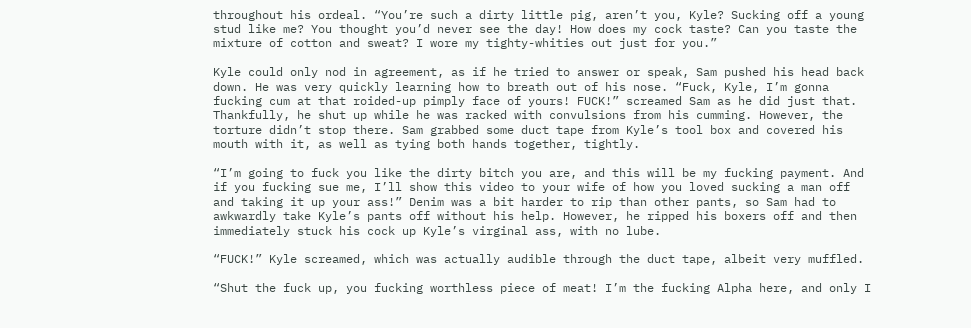throughout his ordeal. “You’re such a dirty little pig, aren’t you, Kyle? Sucking off a young stud like me? You thought you’d never see the day! How does my cock taste? Can you taste the mixture of cotton and sweat? I wore my tighty-whities out just for you.”

Kyle could only nod in agreement, as if he tried to answer or speak, Sam pushed his head back down. He was very quickly learning how to breath out of his nose. “Fuck, Kyle, I’m gonna fucking cum at that roided-up pimply face of yours! FUCK!” screamed Sam as he did just that. Thankfully, he shut up while he was racked with convulsions from his cumming. However, the torture didn’t stop there. Sam grabbed some duct tape from Kyle’s tool box and covered his mouth with it, as well as tying both hands together, tightly.

“I’m going to fuck you like the dirty bitch you are, and this will be my fucking payment. And if you fucking sue me, I’ll show this video to your wife of how you loved sucking a man off and taking it up your ass!” Denim was a bit harder to rip than other pants, so Sam had to awkwardly take Kyle’s pants off without his help. However, he ripped his boxers off and then immediately stuck his cock up Kyle’s virginal ass, with no lube.

“FUCK!” Kyle screamed, which was actually audible through the duct tape, albeit very muffled.

“Shut the fuck up, you fucking worthless piece of meat! I’m the fucking Alpha here, and only I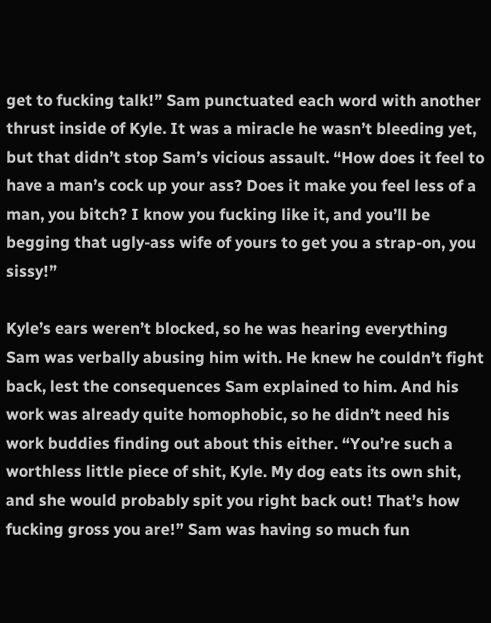get to fucking talk!” Sam punctuated each word with another thrust inside of Kyle. It was a miracle he wasn’t bleeding yet, but that didn’t stop Sam’s vicious assault. “How does it feel to have a man’s cock up your ass? Does it make you feel less of a man, you bitch? I know you fucking like it, and you’ll be begging that ugly-ass wife of yours to get you a strap-on, you sissy!”

Kyle’s ears weren’t blocked, so he was hearing everything Sam was verbally abusing him with. He knew he couldn’t fight back, lest the consequences Sam explained to him. And his work was already quite homophobic, so he didn’t need his work buddies finding out about this either. “You’re such a worthless little piece of shit, Kyle. My dog eats its own shit, and she would probably spit you right back out! That’s how fucking gross you are!” Sam was having so much fun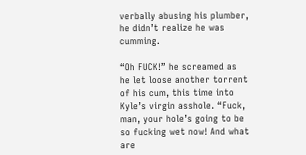verbally abusing his plumber, he didn’t realize he was cumming.

“Oh FUCK!” he screamed as he let loose another torrent of his cum, this time into Kyle’s virgin asshole. “Fuck, man, your hole’s going to be so fucking wet now! And what are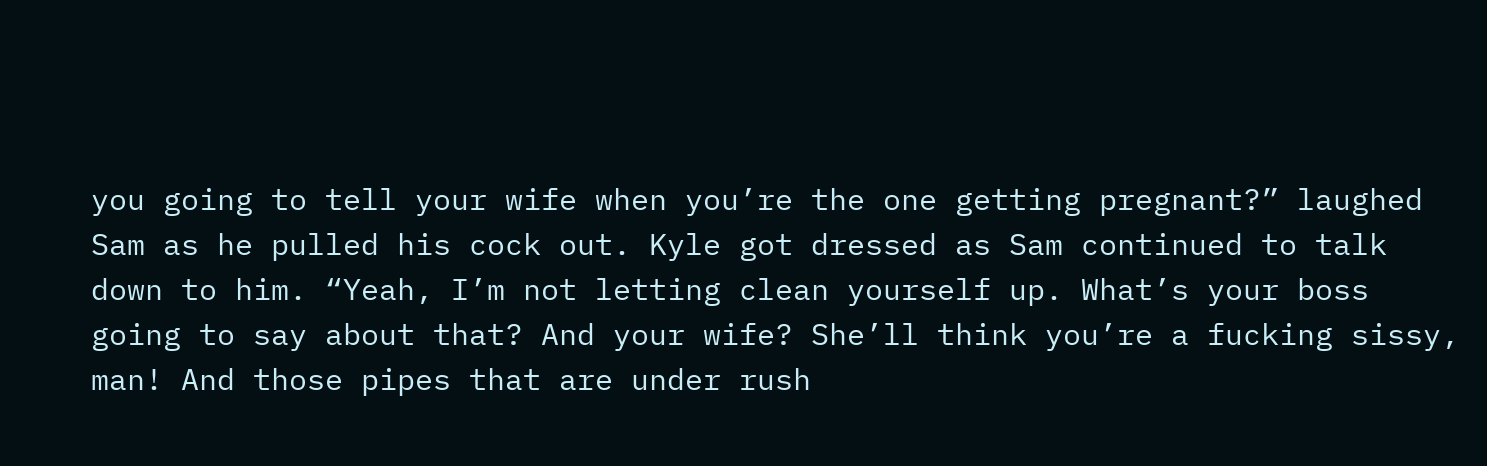you going to tell your wife when you’re the one getting pregnant?” laughed Sam as he pulled his cock out. Kyle got dressed as Sam continued to talk down to him. “Yeah, I’m not letting clean yourself up. What’s your boss going to say about that? And your wife? She’ll think you’re a fucking sissy, man! And those pipes that are under rush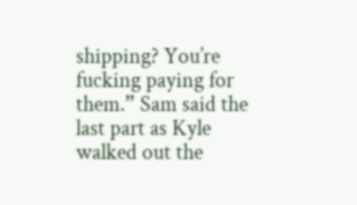shipping? You’re fucking paying for them.” Sam said the last part as Kyle walked out the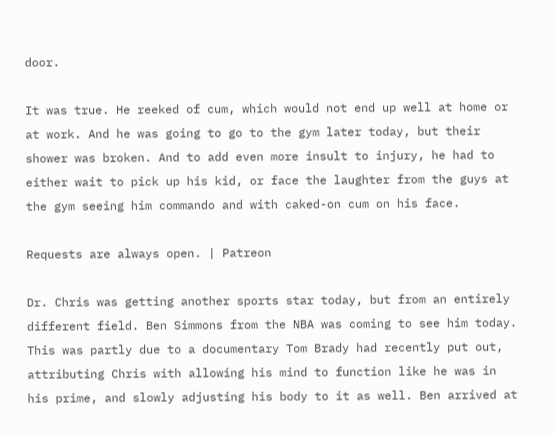door.

It was true. He reeked of cum, which would not end up well at home or at work. And he was going to go to the gym later today, but their shower was broken. And to add even more insult to injury, he had to either wait to pick up his kid, or face the laughter from the guys at the gym seeing him commando and with caked-on cum on his face.

Requests are always open. | Patreon

Dr. Chris was getting another sports star today, but from an entirely different field. Ben Simmons from the NBA was coming to see him today. This was partly due to a documentary Tom Brady had recently put out, attributing Chris with allowing his mind to function like he was in his prime, and slowly adjusting his body to it as well. Ben arrived at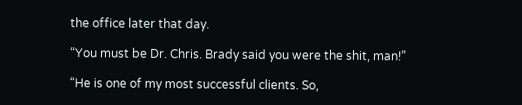the office later that day.

“You must be Dr. Chris. Brady said you were the shit, man!”

“He is one of my most successful clients. So,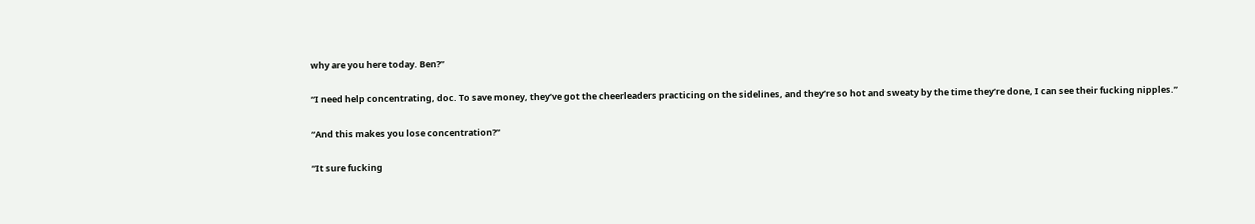why are you here today. Ben?”

“I need help concentrating, doc. To save money, they’ve got the cheerleaders practicing on the sidelines, and they’re so hot and sweaty by the time they’re done, I can see their fucking nipples.”

“And this makes you lose concentration?”

“It sure fucking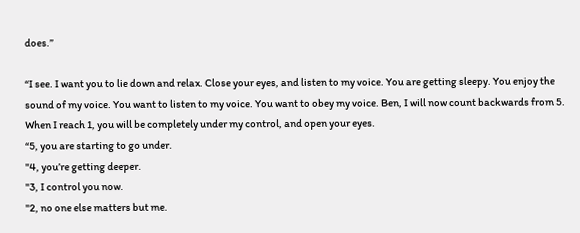does.”

“I see. I want you to lie down and relax. Close your eyes, and listen to my voice. You are getting sleepy. You enjoy the sound of my voice. You want to listen to my voice. You want to obey my voice. Ben, I will now count backwards from 5. When I reach 1, you will be completely under my control, and open your eyes.
“5, you are starting to go under.
"4, you’re getting deeper.
"3, I control you now.
"2, no one else matters but me.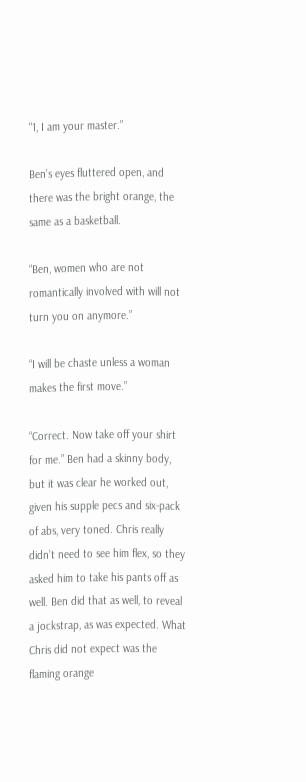"1, I am your master.”

Ben’s eyes fluttered open, and there was the bright orange, the same as a basketball.

“Ben, women who are not romantically involved with will not turn you on anymore.”

“I will be chaste unless a woman makes the first move.”

“Correct. Now take off your shirt for me.” Ben had a skinny body, but it was clear he worked out, given his supple pecs and six-pack of abs, very toned. Chris really didn’t need to see him flex, so they asked him to take his pants off as well. Ben did that as well, to reveal a jockstrap, as was expected. What Chris did not expect was the flaming orange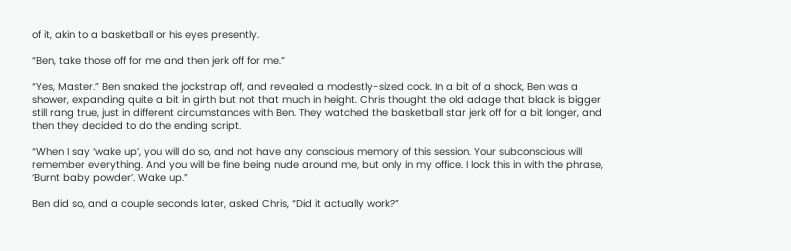of it, akin to a basketball or his eyes presently.

“Ben, take those off for me and then jerk off for me.”

“Yes, Master.” Ben snaked the jockstrap off, and revealed a modestly-sized cock. In a bit of a shock, Ben was a shower, expanding quite a bit in girth but not that much in height. Chris thought the old adage that black is bigger still rang true, just in different circumstances with Ben. They watched the basketball star jerk off for a bit longer, and then they decided to do the ending script.

“When I say ‘wake up’, you will do so, and not have any conscious memory of this session. Your subconscious will remember everything. And you will be fine being nude around me, but only in my office. I lock this in with the phrase, ‘Burnt baby powder’. Wake up.”

Ben did so, and a couple seconds later, asked Chris, “Did it actually work?”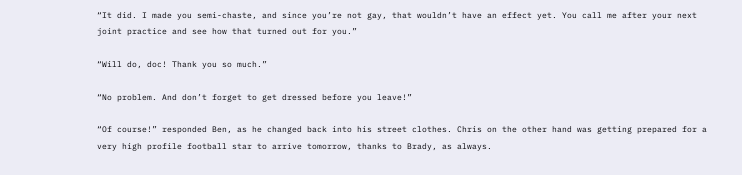“It did. I made you semi-chaste, and since you’re not gay, that wouldn’t have an effect yet. You call me after your next joint practice and see how that turned out for you.”

“Will do, doc! Thank you so much.”

“No problem. And don’t forget to get dressed before you leave!”

“Of course!” responded Ben, as he changed back into his street clothes. Chris on the other hand was getting prepared for a very high profile football star to arrive tomorrow, thanks to Brady, as always.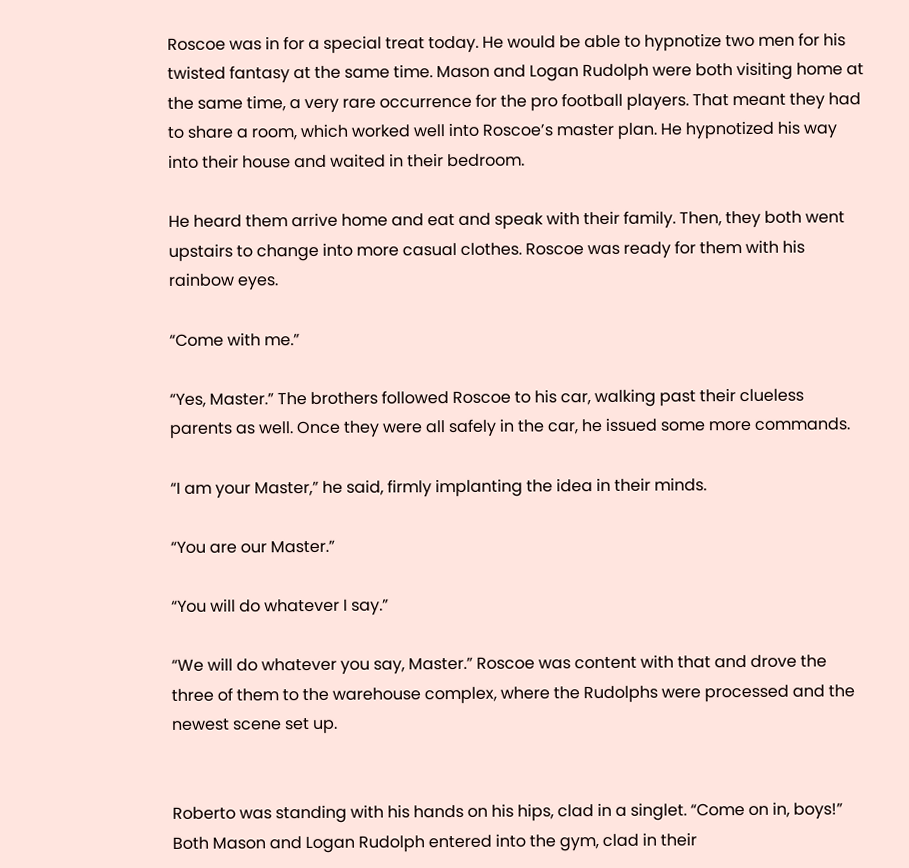Roscoe was in for a special treat today. He would be able to hypnotize two men for his twisted fantasy at the same time. Mason and Logan Rudolph were both visiting home at the same time, a very rare occurrence for the pro football players. That meant they had to share a room, which worked well into Roscoe’s master plan. He hypnotized his way into their house and waited in their bedroom.

He heard them arrive home and eat and speak with their family. Then, they both went upstairs to change into more casual clothes. Roscoe was ready for them with his rainbow eyes.

“Come with me.”

“Yes, Master.” The brothers followed Roscoe to his car, walking past their clueless parents as well. Once they were all safely in the car, he issued some more commands.

“I am your Master,” he said, firmly implanting the idea in their minds.

“You are our Master.”

“You will do whatever I say.”

“We will do whatever you say, Master.” Roscoe was content with that and drove the three of them to the warehouse complex, where the Rudolphs were processed and the newest scene set up.


Roberto was standing with his hands on his hips, clad in a singlet. “Come on in, boys!” Both Mason and Logan Rudolph entered into the gym, clad in their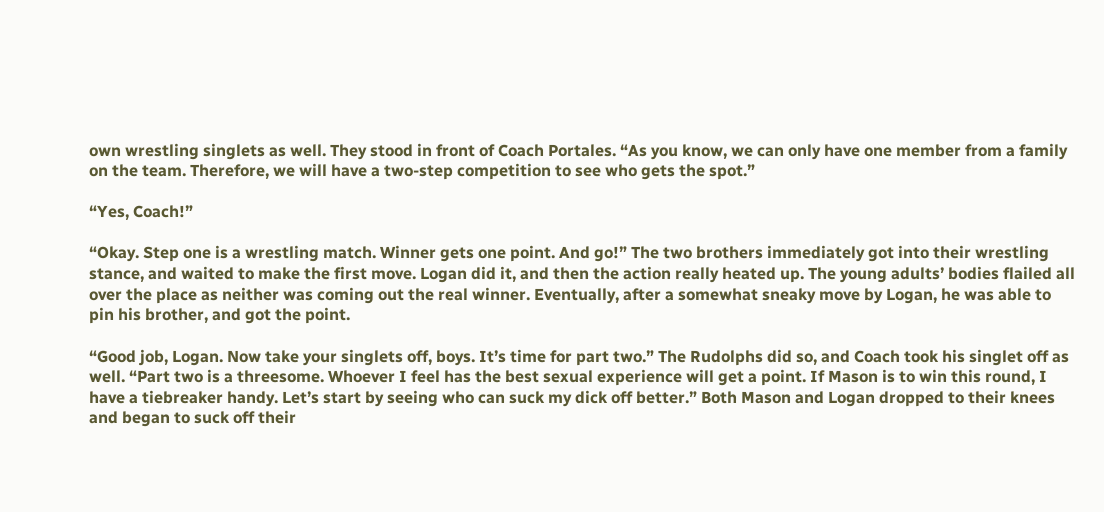own wrestling singlets as well. They stood in front of Coach Portales. “As you know, we can only have one member from a family on the team. Therefore, we will have a two-step competition to see who gets the spot.”

“Yes, Coach!”

“Okay. Step one is a wrestling match. Winner gets one point. And go!” The two brothers immediately got into their wrestling stance, and waited to make the first move. Logan did it, and then the action really heated up. The young adults’ bodies flailed all over the place as neither was coming out the real winner. Eventually, after a somewhat sneaky move by Logan, he was able to pin his brother, and got the point.

“Good job, Logan. Now take your singlets off, boys. It’s time for part two.” The Rudolphs did so, and Coach took his singlet off as well. “Part two is a threesome. Whoever I feel has the best sexual experience will get a point. If Mason is to win this round, I have a tiebreaker handy. Let’s start by seeing who can suck my dick off better.” Both Mason and Logan dropped to their knees and began to suck off their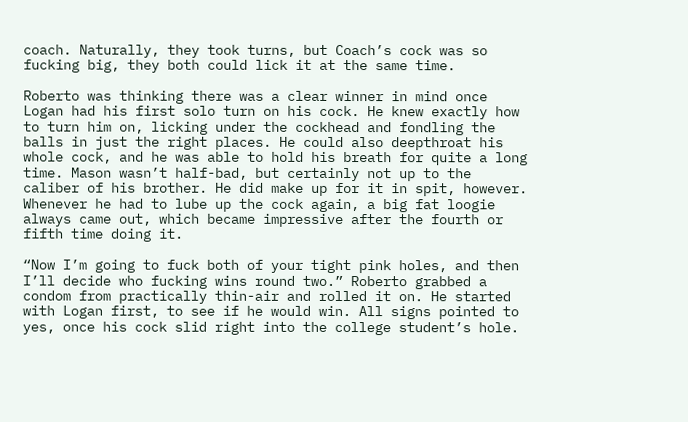coach. Naturally, they took turns, but Coach’s cock was so fucking big, they both could lick it at the same time.

Roberto was thinking there was a clear winner in mind once Logan had his first solo turn on his cock. He knew exactly how to turn him on, licking under the cockhead and fondling the balls in just the right places. He could also deepthroat his whole cock, and he was able to hold his breath for quite a long time. Mason wasn’t half-bad, but certainly not up to the caliber of his brother. He did make up for it in spit, however. Whenever he had to lube up the cock again, a big fat loogie always came out, which became impressive after the fourth or fifth time doing it.

“Now I’m going to fuck both of your tight pink holes, and then I’ll decide who fucking wins round two.” Roberto grabbed a condom from practically thin-air and rolled it on. He started with Logan first, to see if he would win. All signs pointed to yes, once his cock slid right into the college student’s hole.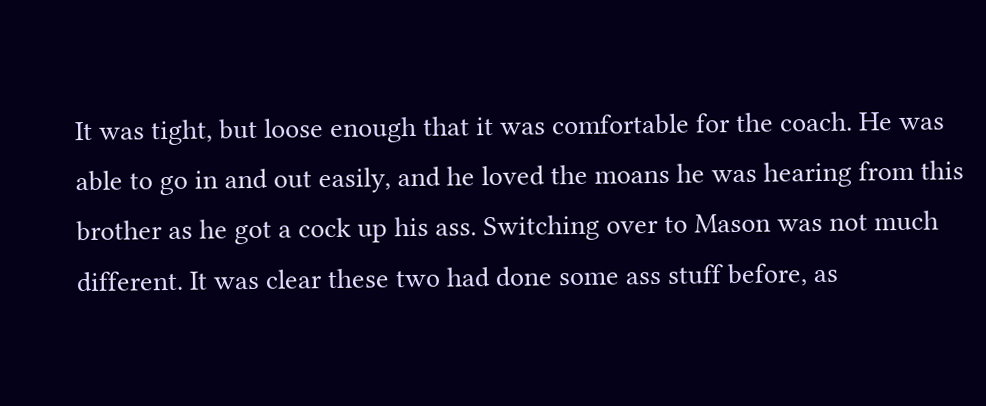It was tight, but loose enough that it was comfortable for the coach. He was able to go in and out easily, and he loved the moans he was hearing from this brother as he got a cock up his ass. Switching over to Mason was not much different. It was clear these two had done some ass stuff before, as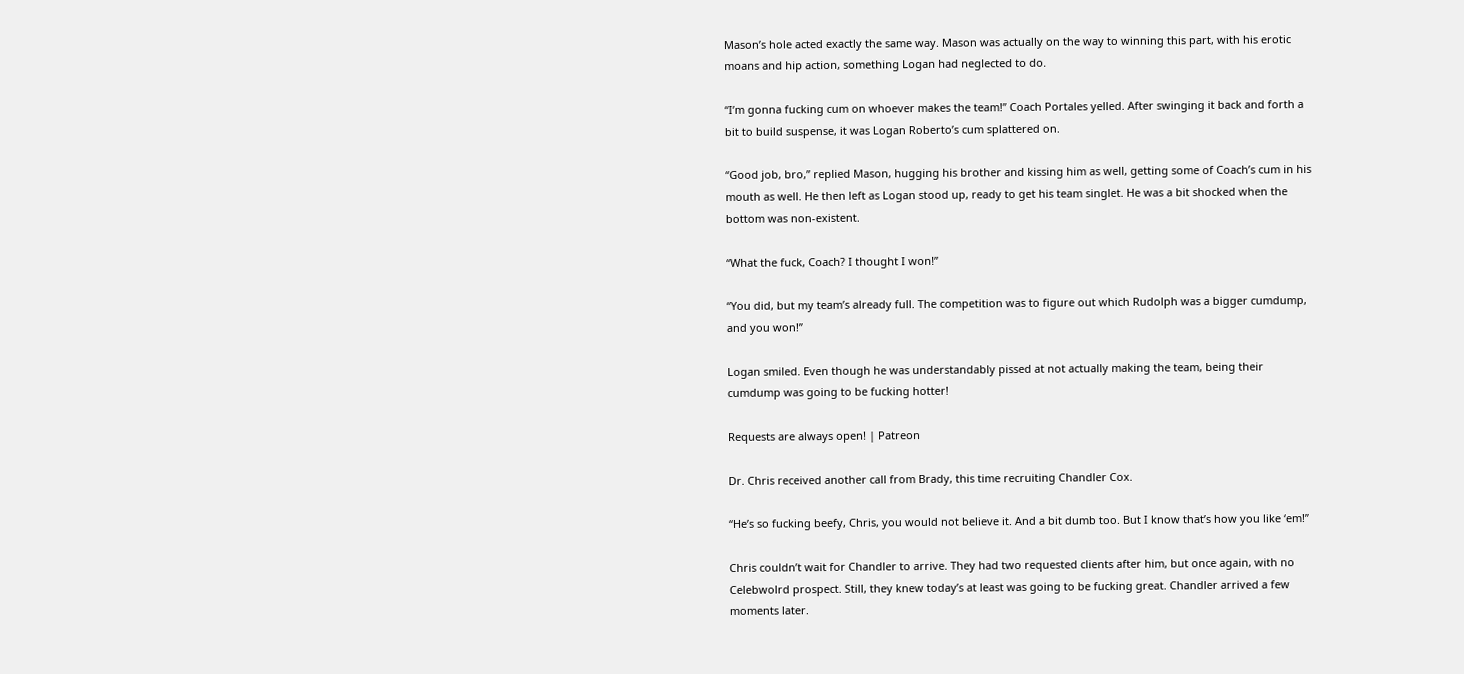Mason’s hole acted exactly the same way. Mason was actually on the way to winning this part, with his erotic moans and hip action, something Logan had neglected to do.

“I’m gonna fucking cum on whoever makes the team!” Coach Portales yelled. After swinging it back and forth a bit to build suspense, it was Logan Roberto’s cum splattered on.

“Good job, bro,” replied Mason, hugging his brother and kissing him as well, getting some of Coach’s cum in his mouth as well. He then left as Logan stood up, ready to get his team singlet. He was a bit shocked when the bottom was non-existent.

“What the fuck, Coach? I thought I won!”

“You did, but my team’s already full. The competition was to figure out which Rudolph was a bigger cumdump, and you won!”

Logan smiled. Even though he was understandably pissed at not actually making the team, being their cumdump was going to be fucking hotter!

Requests are always open! | Patreon

Dr. Chris received another call from Brady, this time recruiting Chandler Cox.

“He’s so fucking beefy, Chris, you would not believe it. And a bit dumb too. But I know that’s how you like ‘em!”

Chris couldn’t wait for Chandler to arrive. They had two requested clients after him, but once again, with no Celebwolrd prospect. Still, they knew today’s at least was going to be fucking great. Chandler arrived a few moments later.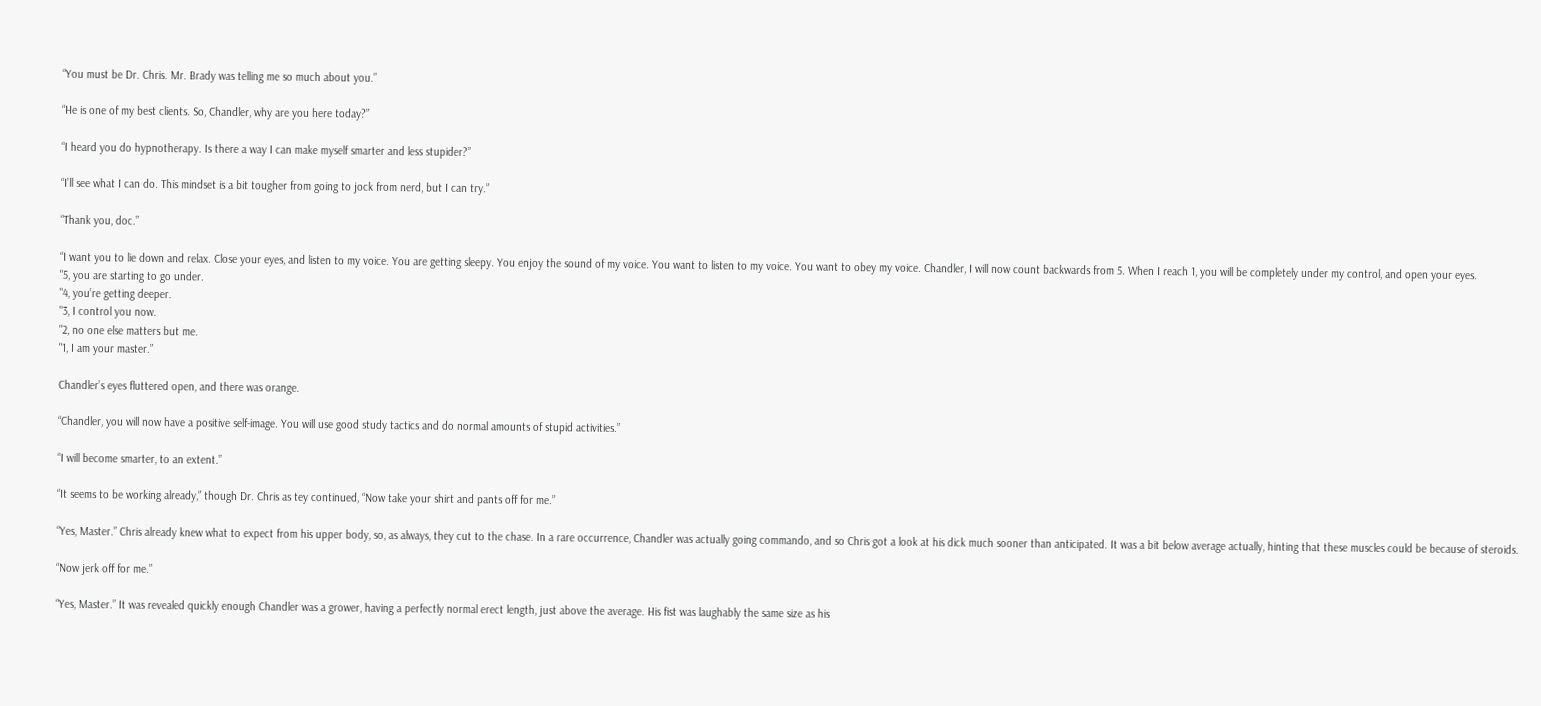“You must be Dr. Chris. Mr. Brady was telling me so much about you.”

“He is one of my best clients. So, Chandler, why are you here today?”

“I heard you do hypnotherapy. Is there a way I can make myself smarter and less stupider?”

“I’ll see what I can do. This mindset is a bit tougher from going to jock from nerd, but I can try.”

“Thank you, doc.”

“I want you to lie down and relax. Close your eyes, and listen to my voice. You are getting sleepy. You enjoy the sound of my voice. You want to listen to my voice. You want to obey my voice. Chandler, I will now count backwards from 5. When I reach 1, you will be completely under my control, and open your eyes.
"5, you are starting to go under.
"4, you’re getting deeper.
"3, I control you now.
"2, no one else matters but me.
"1, I am your master.”

Chandler’s eyes fluttered open, and there was orange.

“Chandler, you will now have a positive self-image. You will use good study tactics and do normal amounts of stupid activities.”

“I will become smarter, to an extent.”

“It seems to be working already,” though Dr. Chris as tey continued, “Now take your shirt and pants off for me.”

“Yes, Master.” Chris already knew what to expect from his upper body, so, as always, they cut to the chase. In a rare occurrence, Chandler was actually going commando, and so Chris got a look at his dick much sooner than anticipated. It was a bit below average actually, hinting that these muscles could be because of steroids.

“Now jerk off for me.”

“Yes, Master.” It was revealed quickly enough Chandler was a grower, having a perfectly normal erect length, just above the average. His fist was laughably the same size as his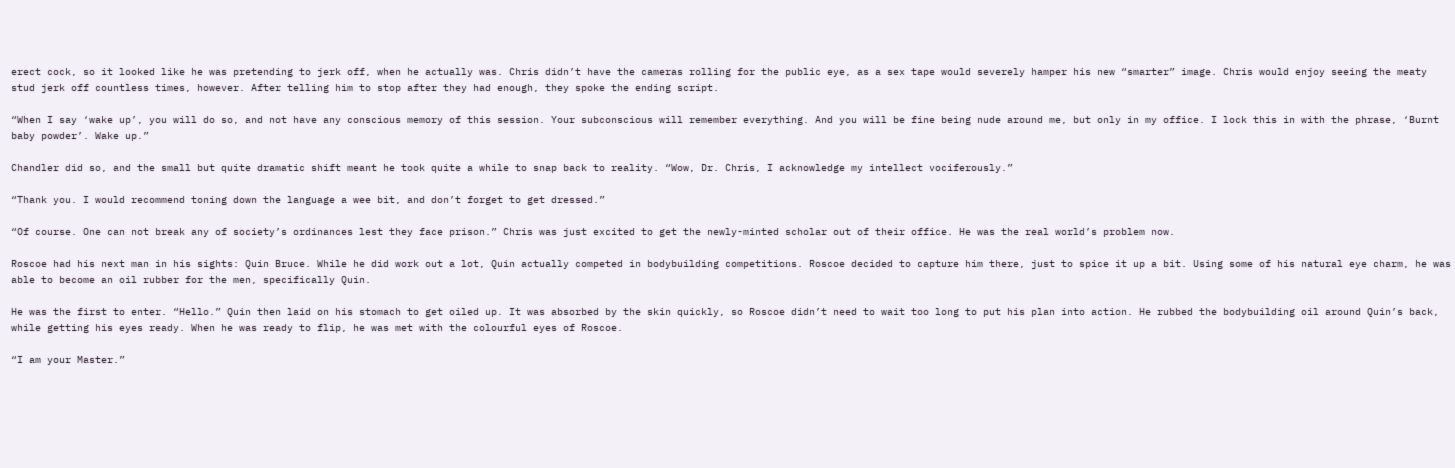erect cock, so it looked like he was pretending to jerk off, when he actually was. Chris didn’t have the cameras rolling for the public eye, as a sex tape would severely hamper his new “smarter” image. Chris would enjoy seeing the meaty stud jerk off countless times, however. After telling him to stop after they had enough, they spoke the ending script.

“When I say ‘wake up’, you will do so, and not have any conscious memory of this session. Your subconscious will remember everything. And you will be fine being nude around me, but only in my office. I lock this in with the phrase, ‘Burnt baby powder’. Wake up.”

Chandler did so, and the small but quite dramatic shift meant he took quite a while to snap back to reality. “Wow, Dr. Chris, I acknowledge my intellect vociferously.”

“Thank you. I would recommend toning down the language a wee bit, and don’t forget to get dressed.”

“Of course. One can not break any of society’s ordinances lest they face prison.” Chris was just excited to get the newly-minted scholar out of their office. He was the real world’s problem now.

Roscoe had his next man in his sights: Quin Bruce. While he did work out a lot, Quin actually competed in bodybuilding competitions. Roscoe decided to capture him there, just to spice it up a bit. Using some of his natural eye charm, he was able to become an oil rubber for the men, specifically Quin.

He was the first to enter. “Hello.” Quin then laid on his stomach to get oiled up. It was absorbed by the skin quickly, so Roscoe didn’t need to wait too long to put his plan into action. He rubbed the bodybuilding oil around Quin’s back, while getting his eyes ready. When he was ready to flip, he was met with the colourful eyes of Roscoe.

“I am your Master.”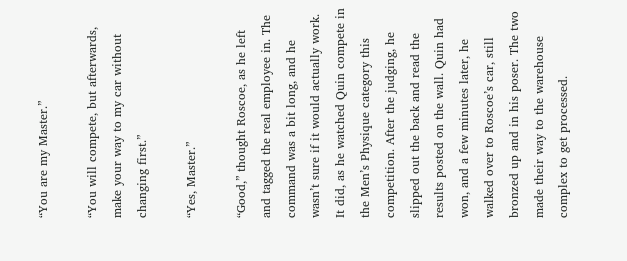“You are my Master.”

“You will compete, but afterwards, make your way to my car without changing first.”

“Yes, Master.”

“Good,” thought Roscoe, as he left and tagged the real employee in. The command was a bit long, and he wasn’t sure if it would actually work. It did, as he watched Quin compete in the Men’s Physique category this competition. After the judging, he slipped out the back and read the results posted on the wall. Quin had won, and a few minutes later, he walked over to Roscoe’s car, still bronzed up and in his poser. The two made their way to the warehouse complex to get processed.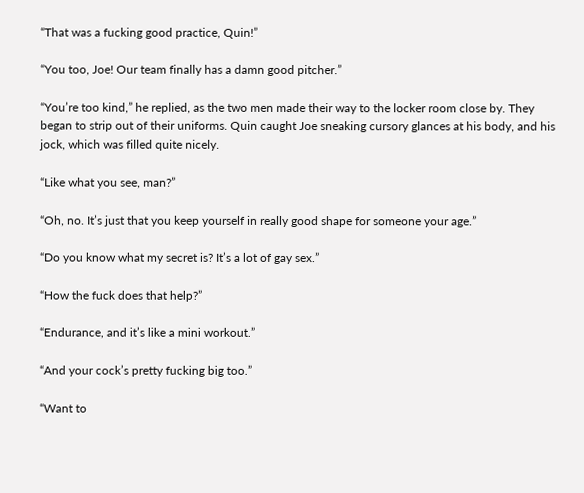“That was a fucking good practice, Quin!”

“You too, Joe! Our team finally has a damn good pitcher.”

“You’re too kind,” he replied, as the two men made their way to the locker room close by. They began to strip out of their uniforms. Quin caught Joe sneaking cursory glances at his body, and his jock, which was filled quite nicely.

“Like what you see, man?”

“Oh, no. It’s just that you keep yourself in really good shape for someone your age.”

“Do you know what my secret is? It’s a lot of gay sex.”

“How the fuck does that help?”

“Endurance, and it’s like a mini workout.”

“And your cock’s pretty fucking big too.”

“Want to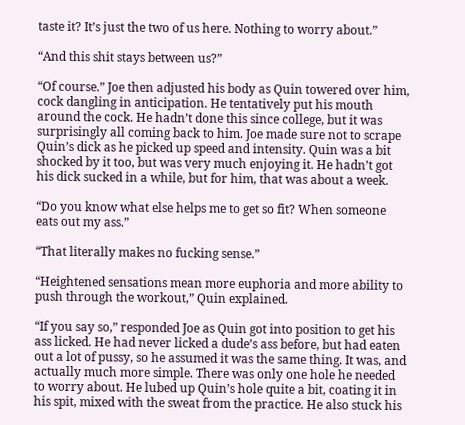taste it? It’s just the two of us here. Nothing to worry about.”

“And this shit stays between us?”

“Of course.” Joe then adjusted his body as Quin towered over him, cock dangling in anticipation. He tentatively put his mouth around the cock. He hadn’t done this since college, but it was surprisingly all coming back to him. Joe made sure not to scrape Quin’s dick as he picked up speed and intensity. Quin was a bit shocked by it too, but was very much enjoying it. He hadn’t got his dick sucked in a while, but for him, that was about a week.

“Do you know what else helps me to get so fit? When someone eats out my ass.”

“That literally makes no fucking sense.”

“Heightened sensations mean more euphoria and more ability to push through the workout,” Quin explained.

“If you say so,” responded Joe as Quin got into position to get his ass licked. He had never licked a dude’s ass before, but had eaten out a lot of pussy, so he assumed it was the same thing. It was, and actually much more simple. There was only one hole he needed to worry about. He lubed up Quin’s hole quite a bit, coating it in his spit, mixed with the sweat from the practice. He also stuck his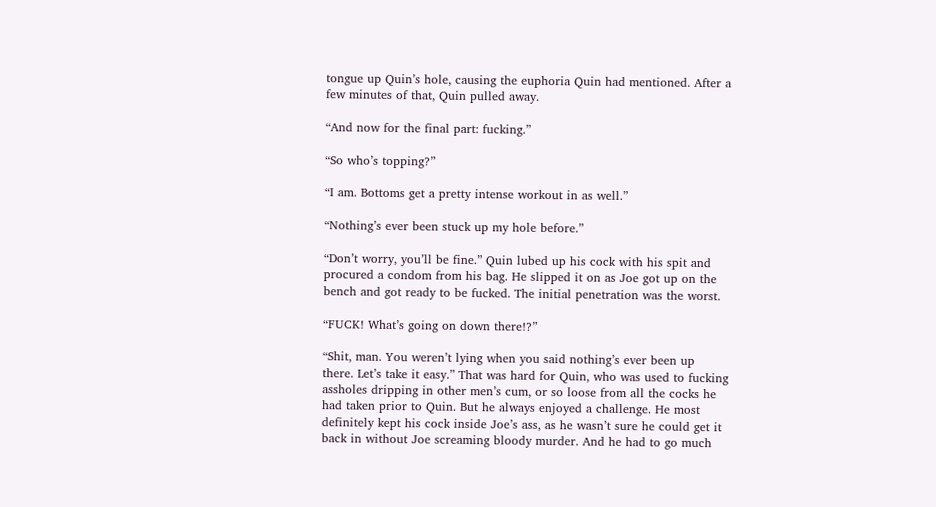tongue up Quin’s hole, causing the euphoria Quin had mentioned. After a few minutes of that, Quin pulled away.

“And now for the final part: fucking.”

“So who’s topping?”

“I am. Bottoms get a pretty intense workout in as well.”

“Nothing’s ever been stuck up my hole before.”

“Don’t worry, you’ll be fine.” Quin lubed up his cock with his spit and procured a condom from his bag. He slipped it on as Joe got up on the bench and got ready to be fucked. The initial penetration was the worst.

“FUCK! What’s going on down there!?”

“Shit, man. You weren’t lying when you said nothing’s ever been up there. Let’s take it easy.” That was hard for Quin, who was used to fucking assholes dripping in other men’s cum, or so loose from all the cocks he had taken prior to Quin. But he always enjoyed a challenge. He most definitely kept his cock inside Joe’s ass, as he wasn’t sure he could get it back in without Joe screaming bloody murder. And he had to go much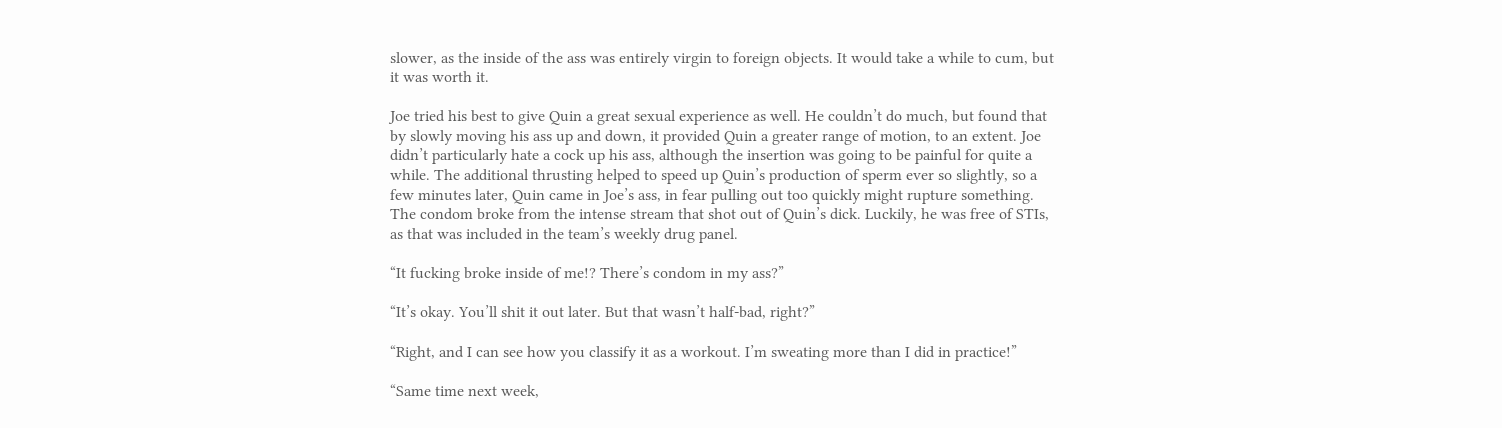slower, as the inside of the ass was entirely virgin to foreign objects. It would take a while to cum, but it was worth it.

Joe tried his best to give Quin a great sexual experience as well. He couldn’t do much, but found that by slowly moving his ass up and down, it provided Quin a greater range of motion, to an extent. Joe didn’t particularly hate a cock up his ass, although the insertion was going to be painful for quite a while. The additional thrusting helped to speed up Quin’s production of sperm ever so slightly, so a few minutes later, Quin came in Joe’s ass, in fear pulling out too quickly might rupture something. The condom broke from the intense stream that shot out of Quin’s dick. Luckily, he was free of STIs, as that was included in the team’s weekly drug panel.

“It fucking broke inside of me!? There’s condom in my ass?”

“It’s okay. You’ll shit it out later. But that wasn’t half-bad, right?”

“Right, and I can see how you classify it as a workout. I’m sweating more than I did in practice!”

“Same time next week,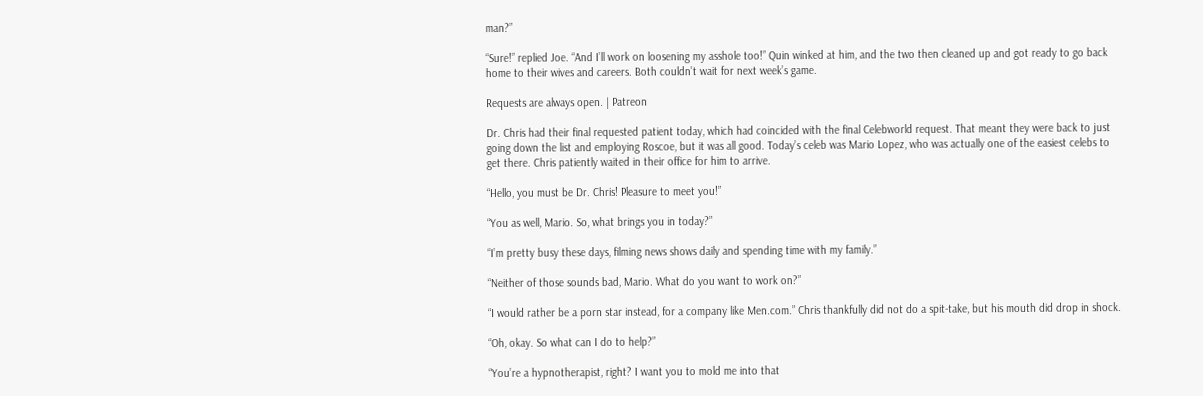man?”

“Sure!” replied Joe. “And I’ll work on loosening my asshole too!” Quin winked at him, and the two then cleaned up and got ready to go back home to their wives and careers. Both couldn’t wait for next week’s game.

Requests are always open. | Patreon

Dr. Chris had their final requested patient today, which had coincided with the final Celebworld request. That meant they were back to just going down the list and employing Roscoe, but it was all good. Today’s celeb was Mario Lopez, who was actually one of the easiest celebs to get there. Chris patiently waited in their office for him to arrive.

“Hello, you must be Dr. Chris! Pleasure to meet you!”

“You as well, Mario. So, what brings you in today?”

“I’m pretty busy these days, filming news shows daily and spending time with my family.”

“Neither of those sounds bad, Mario. What do you want to work on?”

“I would rather be a porn star instead, for a company like Men.com.” Chris thankfully did not do a spit-take, but his mouth did drop in shock.

“Oh, okay. So what can I do to help?”

“You’re a hypnotherapist, right? I want you to mold me into that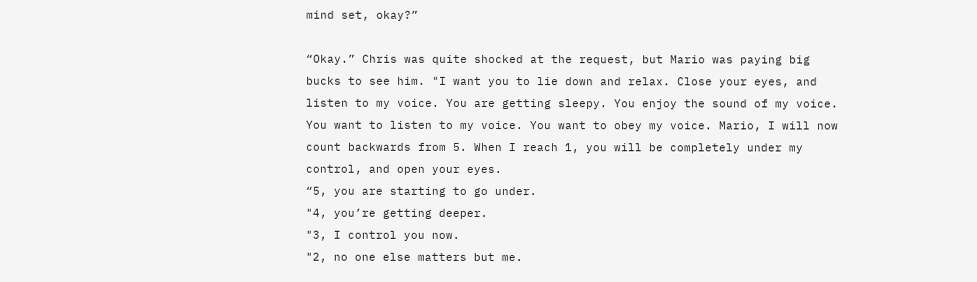mind set, okay?”

“Okay.” Chris was quite shocked at the request, but Mario was paying big bucks to see him. "I want you to lie down and relax. Close your eyes, and listen to my voice. You are getting sleepy. You enjoy the sound of my voice. You want to listen to my voice. You want to obey my voice. Mario, I will now count backwards from 5. When I reach 1, you will be completely under my control, and open your eyes.
“5, you are starting to go under.
"4, you’re getting deeper.
"3, I control you now.
"2, no one else matters but me.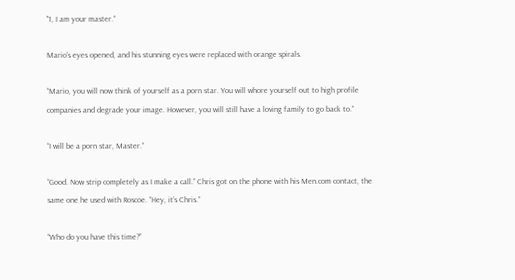"1, I am your master.”

Mario’s eyes opened, and his stunning eyes were replaced with orange spirals.

“Mario, you will now think of yourself as a porn star. You will whore yourself out to high profile companies and degrade your image. However, you will still have a loving family to go back to.”

“I will be a porn star, Master.”

“Good. Now strip completely as I make a call.” Chris got on the phone with his Men.com contact, the same one he used with Roscoe. “Hey, it’s Chris.”

“Who do you have this time?”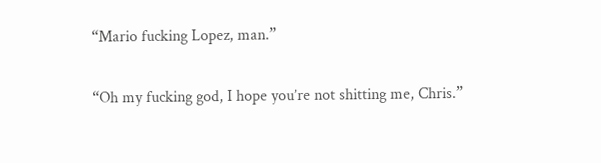“Mario fucking Lopez, man.”

“Oh my fucking god, I hope you’re not shitting me, Chris.”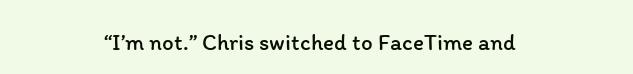“I’m not.” Chris switched to FaceTime and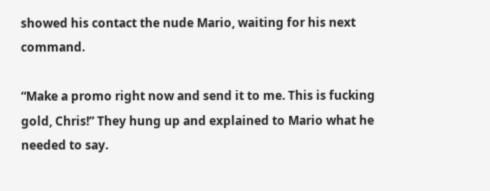showed his contact the nude Mario, waiting for his next command.

“Make a promo right now and send it to me. This is fucking gold, Chris!” They hung up and explained to Mario what he needed to say.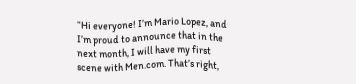“Hi everyone! I’m Mario Lopez, and I’m proud to announce that in the next month, I will have my first scene with Men.com. That’s right,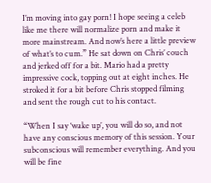I’m moving into gay porn! I hope seeing a celeb like me there will normalize porn and make it more mainstream. And now’s here a little preview of what’s to cum.” He sat down on Chris’ couch and jerked off for a bit. Mario had a pretty impressive cock, topping out at eight inches. He stroked it for a bit before Chris stopped filming and sent the rough cut to his contact.

“When I say ‘wake up’, you will do so, and not have any conscious memory of this session. Your subconscious will remember everything. And you will be fine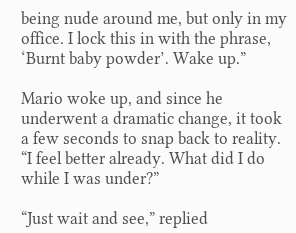being nude around me, but only in my office. I lock this in with the phrase, ‘Burnt baby powder’. Wake up.”

Mario woke up, and since he underwent a dramatic change, it took a few seconds to snap back to reality. “I feel better already. What did I do while I was under?”

“Just wait and see,” replied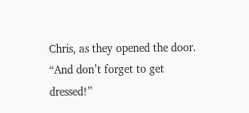Chris, as they opened the door. “And don’t forget to get dressed!”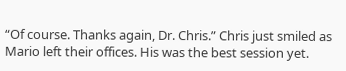“Of course. Thanks again, Dr. Chris.” Chris just smiled as Mario left their offices. His was the best session yet.